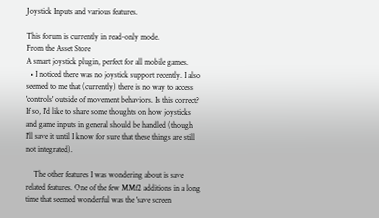Joystick Inputs and various features.

This forum is currently in read-only mode.
From the Asset Store
A smart joystick plugin, perfect for all mobile games.
  • I noticed there was no joystick support recently. I also seemed to me that (currently) there is no way to access 'controls' outside of movement behaviors. Is this correct? If so, I'd like to share some thoughts on how joysticks and game inputs in general should be handled (though I'll save it until I know for sure that these things are still not integrated).

    The other features I was wondering about is save related features. One of the few MMf2 additions in a long time that seemed wonderful was the 'save screen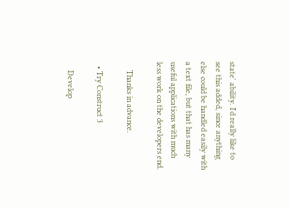state' ability. I'd really like to see this added, since anything else could be handled easily with a text file, but that has many useful applications with much less work on the developers end.

    Thanks in advance.

  • Try Construct 3

    Develop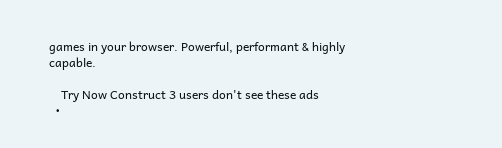games in your browser. Powerful, performant & highly capable.

    Try Now Construct 3 users don't see these ads
  •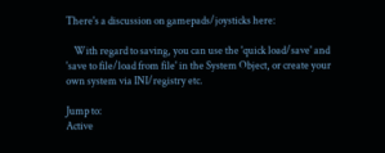There's a discussion on gamepads/joysticks here:

    With regard to saving, you can use the 'quick load/save' and 'save to file/load from file' in the System Object, or create your own system via INI/registry etc.

Jump to:
Active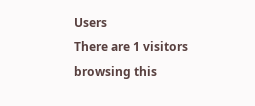Users
There are 1 visitors browsing this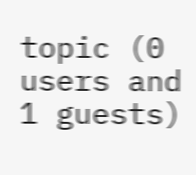topic (0 users and 1 guests)